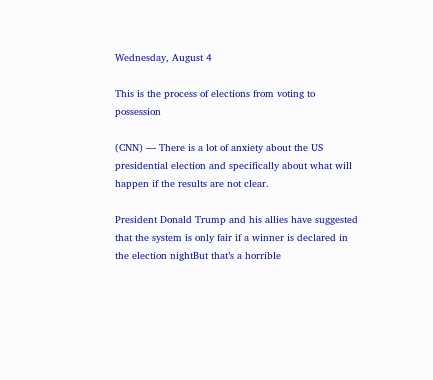Wednesday, August 4

This is the process of elections from voting to possession

(CNN) — There is a lot of anxiety about the US presidential election and specifically about what will happen if the results are not clear.

President Donald Trump and his allies have suggested that the system is only fair if a winner is declared in the election nightBut that’s a horrible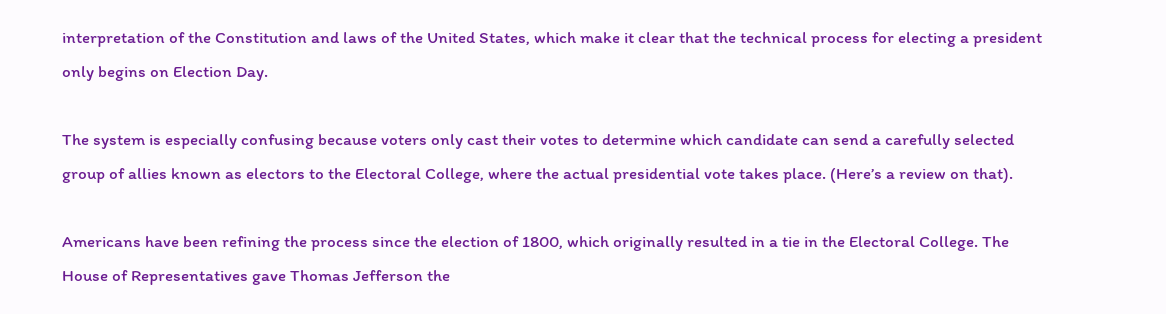interpretation of the Constitution and laws of the United States, which make it clear that the technical process for electing a president only begins on Election Day.

The system is especially confusing because voters only cast their votes to determine which candidate can send a carefully selected group of allies known as electors to the Electoral College, where the actual presidential vote takes place. (Here’s a review on that).

Americans have been refining the process since the election of 1800, which originally resulted in a tie in the Electoral College. The House of Representatives gave Thomas Jefferson the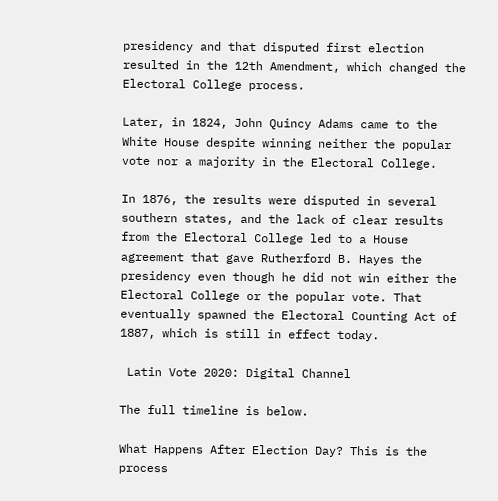presidency and that disputed first election resulted in the 12th Amendment, which changed the Electoral College process.

Later, in 1824, John Quincy Adams came to the White House despite winning neither the popular vote nor a majority in the Electoral College.

In 1876, the results were disputed in several southern states, and the lack of clear results from the Electoral College led to a House agreement that gave Rutherford B. Hayes the presidency even though he did not win either the Electoral College or the popular vote. That eventually spawned the Electoral Counting Act of 1887, which is still in effect today.

 Latin Vote 2020: Digital Channel

The full timeline is below.

What Happens After Election Day? This is the process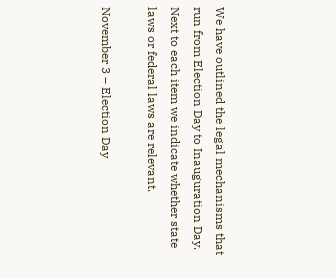We have outlined the legal mechanisms that run from Election Day to Inauguration Day. Next to each item we indicate whether state laws or federal laws are relevant.

November 3 – Election Day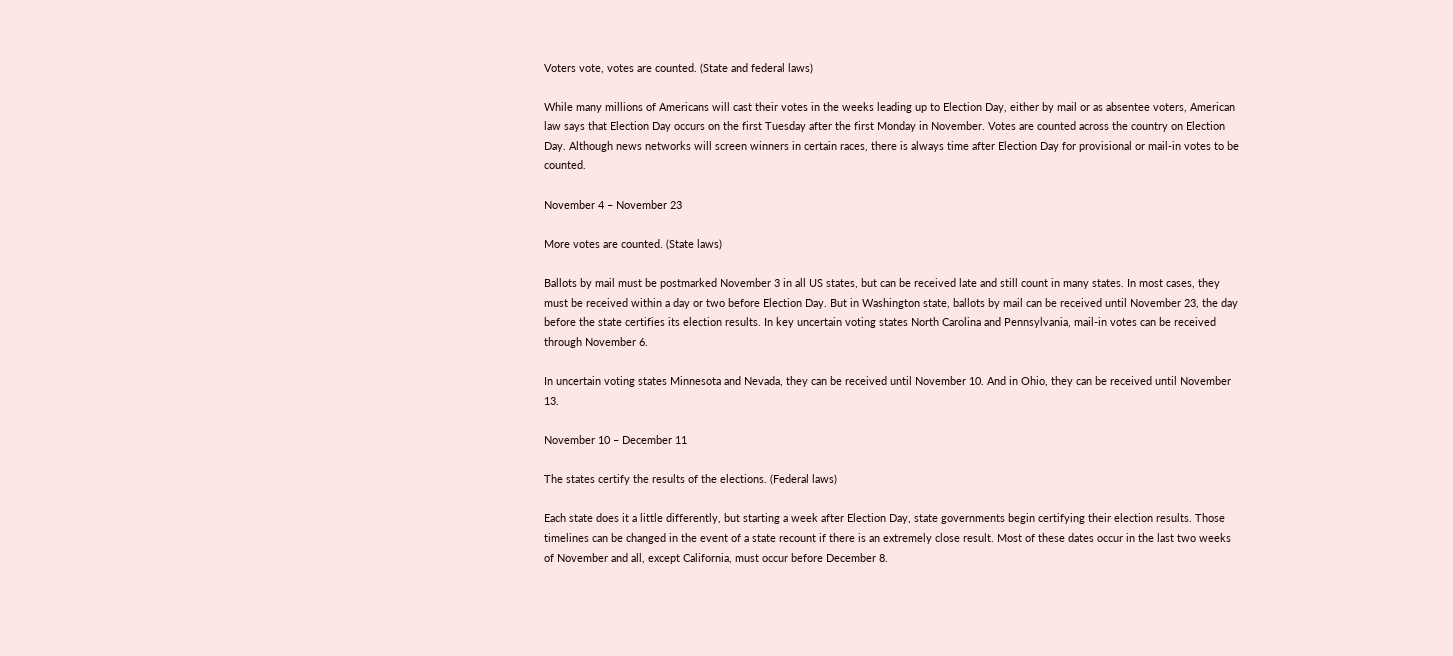Voters vote, votes are counted. (State and federal laws)

While many millions of Americans will cast their votes in the weeks leading up to Election Day, either by mail or as absentee voters, American law says that Election Day occurs on the first Tuesday after the first Monday in November. Votes are counted across the country on Election Day. Although news networks will screen winners in certain races, there is always time after Election Day for provisional or mail-in votes to be counted.

November 4 – November 23

More votes are counted. (State laws)

Ballots by mail must be postmarked November 3 in all US states, but can be received late and still count in many states. In most cases, they must be received within a day or two before Election Day. But in Washington state, ballots by mail can be received until November 23, the day before the state certifies its election results. In key uncertain voting states North Carolina and Pennsylvania, mail-in votes can be received through November 6.

In uncertain voting states Minnesota and Nevada, they can be received until November 10. And in Ohio, they can be received until November 13.

November 10 – December 11

The states certify the results of the elections. (Federal laws)

Each state does it a little differently, but starting a week after Election Day, state governments begin certifying their election results. Those timelines can be changed in the event of a state recount if there is an extremely close result. Most of these dates occur in the last two weeks of November and all, except California, must occur before December 8.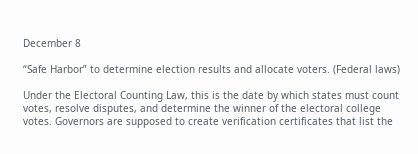December 8

“Safe Harbor” to determine election results and allocate voters. (Federal laws)

Under the Electoral Counting Law, this is the date by which states must count votes, resolve disputes, and determine the winner of the electoral college votes. Governors are supposed to create verification certificates that list the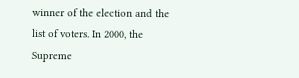winner of the election and the list of voters. In 2000, the Supreme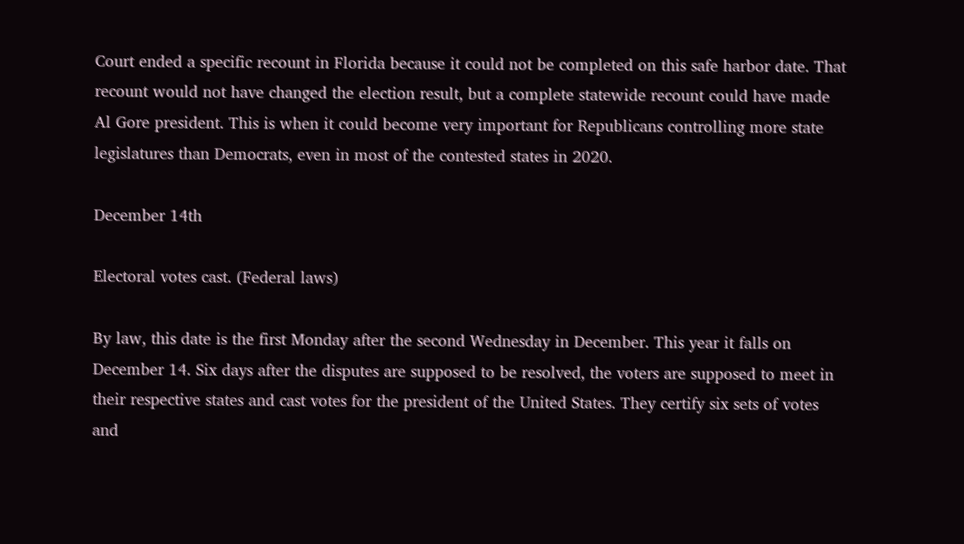Court ended a specific recount in Florida because it could not be completed on this safe harbor date. That recount would not have changed the election result, but a complete statewide recount could have made Al Gore president. This is when it could become very important for Republicans controlling more state legislatures than Democrats, even in most of the contested states in 2020.

December 14th

Electoral votes cast. (Federal laws)

By law, this date is the first Monday after the second Wednesday in December. This year it falls on December 14. Six days after the disputes are supposed to be resolved, the voters are supposed to meet in their respective states and cast votes for the president of the United States. They certify six sets of votes and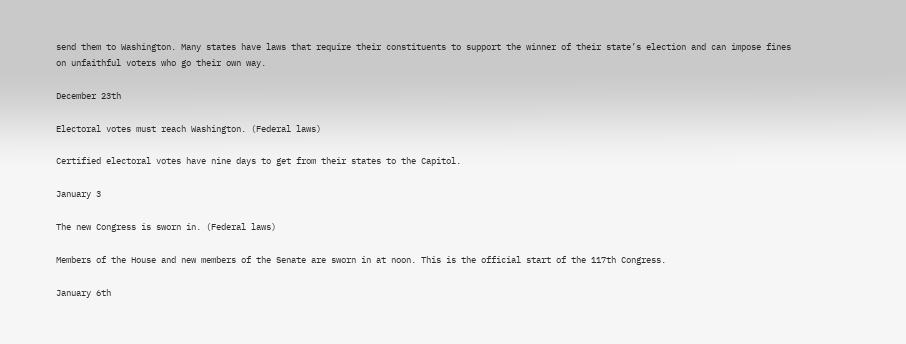send them to Washington. Many states have laws that require their constituents to support the winner of their state’s election and can impose fines on unfaithful voters who go their own way.

December 23th

Electoral votes must reach Washington. (Federal laws)

Certified electoral votes have nine days to get from their states to the Capitol.

January 3

The new Congress is sworn in. (Federal laws)

Members of the House and new members of the Senate are sworn in at noon. This is the official start of the 117th Congress.

January 6th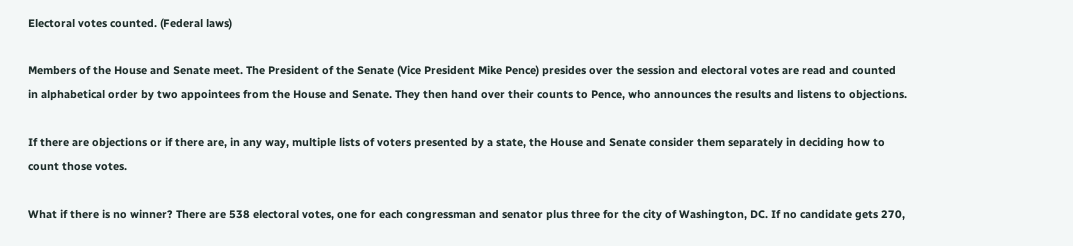Electoral votes counted. (Federal laws)

Members of the House and Senate meet. The President of the Senate (Vice President Mike Pence) presides over the session and electoral votes are read and counted in alphabetical order by two appointees from the House and Senate. They then hand over their counts to Pence, who announces the results and listens to objections.

If there are objections or if there are, in any way, multiple lists of voters presented by a state, the House and Senate consider them separately in deciding how to count those votes.

What if there is no winner? There are 538 electoral votes, one for each congressman and senator plus three for the city of Washington, DC. If no candidate gets 270,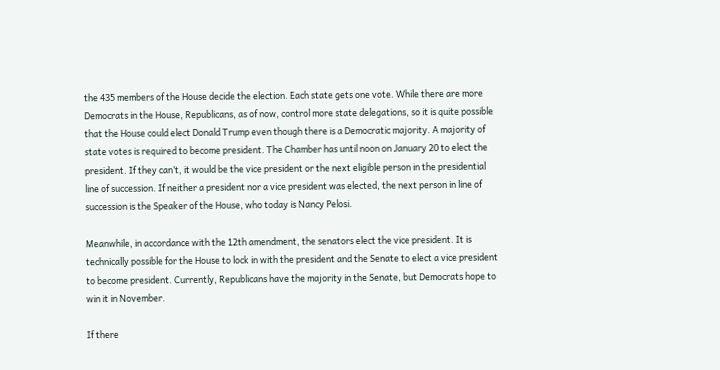the 435 members of the House decide the election. Each state gets one vote. While there are more Democrats in the House, Republicans, as of now, control more state delegations, so it is quite possible that the House could elect Donald Trump even though there is a Democratic majority. A majority of state votes is required to become president. The Chamber has until noon on January 20 to elect the president. If they can’t, it would be the vice president or the next eligible person in the presidential line of succession. If neither a president nor a vice president was elected, the next person in line of succession is the Speaker of the House, who today is Nancy Pelosi.

Meanwhile, in accordance with the 12th amendment, the senators elect the vice president. It is technically possible for the House to lock in with the president and the Senate to elect a vice president to become president. Currently, Republicans have the majority in the Senate, but Democrats hope to win it in November.

If there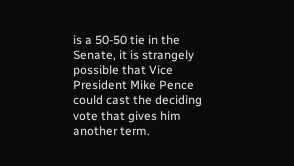is a 50-50 tie in the Senate, it is strangely possible that Vice President Mike Pence could cast the deciding vote that gives him another term.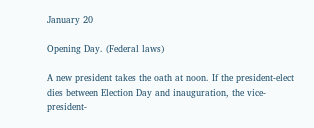January 20

Opening Day. (Federal laws)

A new president takes the oath at noon. If the president-elect dies between Election Day and inauguration, the vice-president-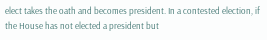elect takes the oath and becomes president. In a contested election, if the House has not elected a president but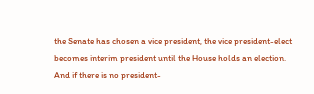the Senate has chosen a vice president, the vice president-elect becomes interim president until the House holds an election. And if there is no president-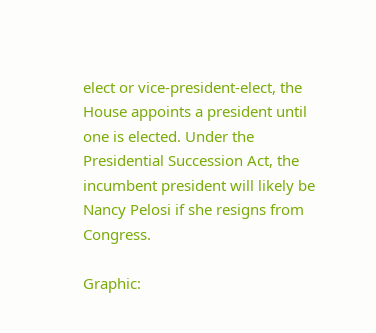elect or vice-president-elect, the House appoints a president until one is elected. Under the Presidential Succession Act, the incumbent president will likely be Nancy Pelosi if she resigns from Congress.

Graphic: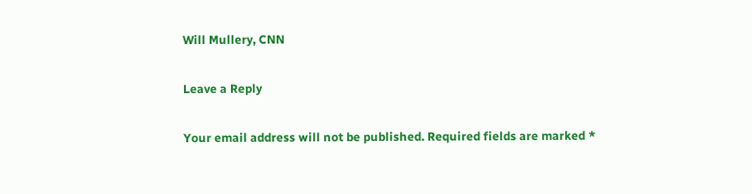Will Mullery, CNN

Leave a Reply

Your email address will not be published. Required fields are marked *